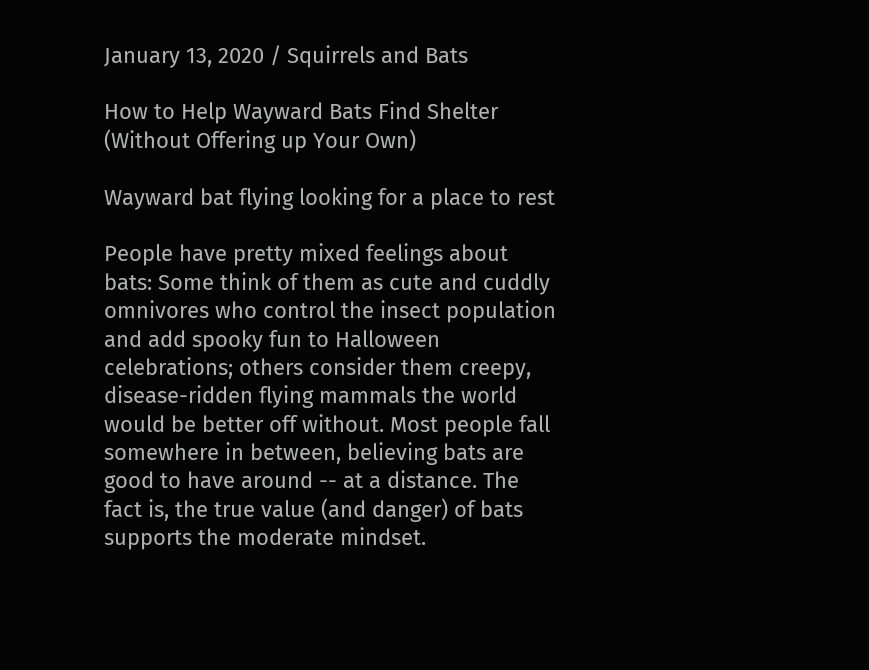January 13, 2020 / Squirrels and Bats

How to Help Wayward Bats Find Shelter (Without Offering up Your Own)

Wayward bat flying looking for a place to rest

People have pretty mixed feelings about bats: Some think of them as cute and cuddly omnivores who control the insect population and add spooky fun to Halloween celebrations; others consider them creepy, disease-ridden flying mammals the world would be better off without. Most people fall somewhere in between, believing bats are good to have around -- at a distance. The fact is, the true value (and danger) of bats supports the moderate mindset.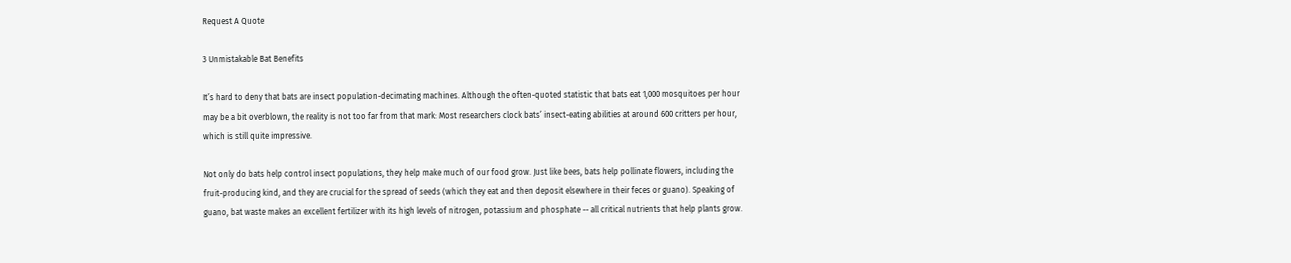Request A Quote

3 Unmistakable Bat Benefits

It’s hard to deny that bats are insect population-decimating machines. Although the often-quoted statistic that bats eat 1,000 mosquitoes per hour may be a bit overblown, the reality is not too far from that mark: Most researchers clock bats’ insect-eating abilities at around 600 critters per hour, which is still quite impressive.

Not only do bats help control insect populations, they help make much of our food grow. Just like bees, bats help pollinate flowers, including the fruit-producing kind, and they are crucial for the spread of seeds (which they eat and then deposit elsewhere in their feces or guano). Speaking of guano, bat waste makes an excellent fertilizer with its high levels of nitrogen, potassium and phosphate -- all critical nutrients that help plants grow.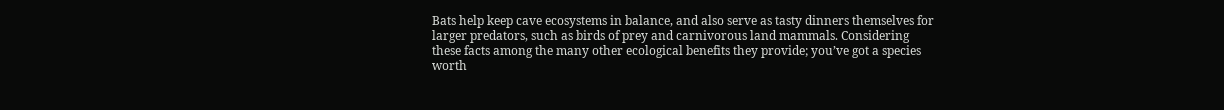Bats help keep cave ecosystems in balance, and also serve as tasty dinners themselves for larger predators, such as birds of prey and carnivorous land mammals. Considering these facts among the many other ecological benefits they provide; you’ve got a species worth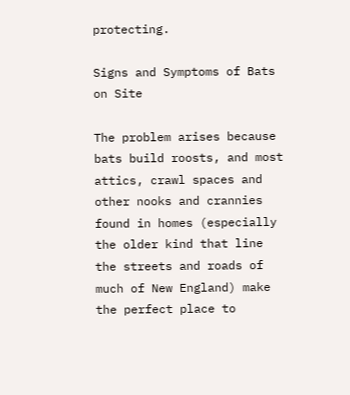protecting.

Signs and Symptoms of Bats on Site

The problem arises because bats build roosts, and most attics, crawl spaces and other nooks and crannies found in homes (especially the older kind that line the streets and roads of much of New England) make the perfect place to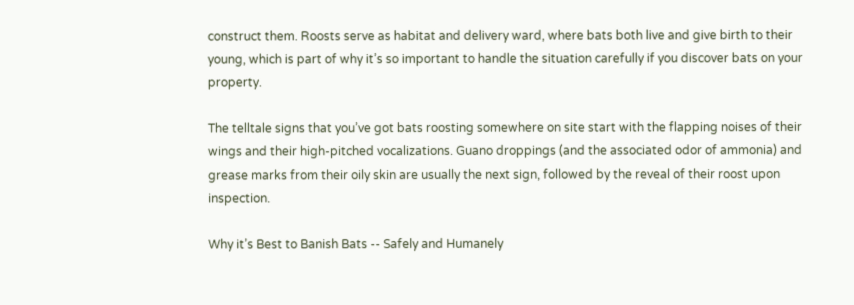construct them. Roosts serve as habitat and delivery ward, where bats both live and give birth to their young, which is part of why it’s so important to handle the situation carefully if you discover bats on your property.

The telltale signs that you’ve got bats roosting somewhere on site start with the flapping noises of their wings and their high-pitched vocalizations. Guano droppings (and the associated odor of ammonia) and grease marks from their oily skin are usually the next sign, followed by the reveal of their roost upon inspection.

Why it’s Best to Banish Bats -- Safely and Humanely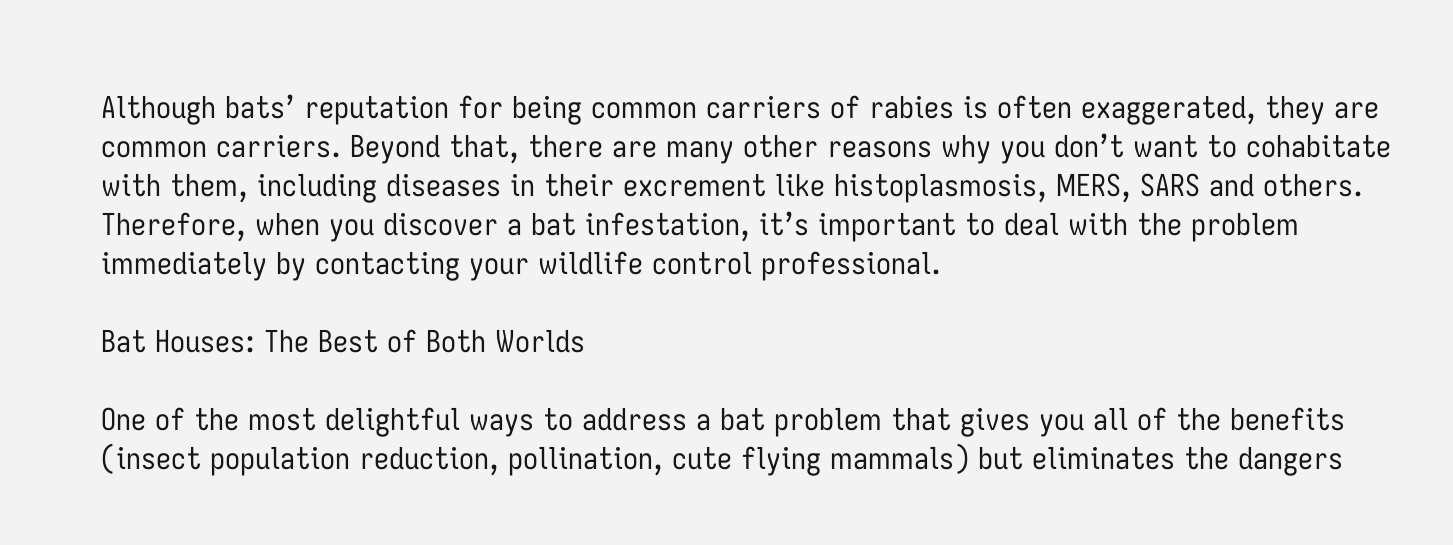Although bats’ reputation for being common carriers of rabies is often exaggerated, they are common carriers. Beyond that, there are many other reasons why you don’t want to cohabitate with them, including diseases in their excrement like histoplasmosis, MERS, SARS and others. Therefore, when you discover a bat infestation, it’s important to deal with the problem immediately by contacting your wildlife control professional.

Bat Houses: The Best of Both Worlds

One of the most delightful ways to address a bat problem that gives you all of the benefits (insect population reduction, pollination, cute flying mammals) but eliminates the dangers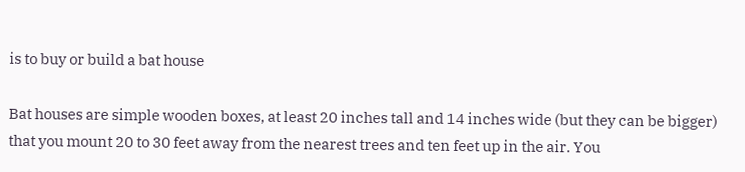is to buy or build a bat house

Bat houses are simple wooden boxes, at least 20 inches tall and 14 inches wide (but they can be bigger) that you mount 20 to 30 feet away from the nearest trees and ten feet up in the air. You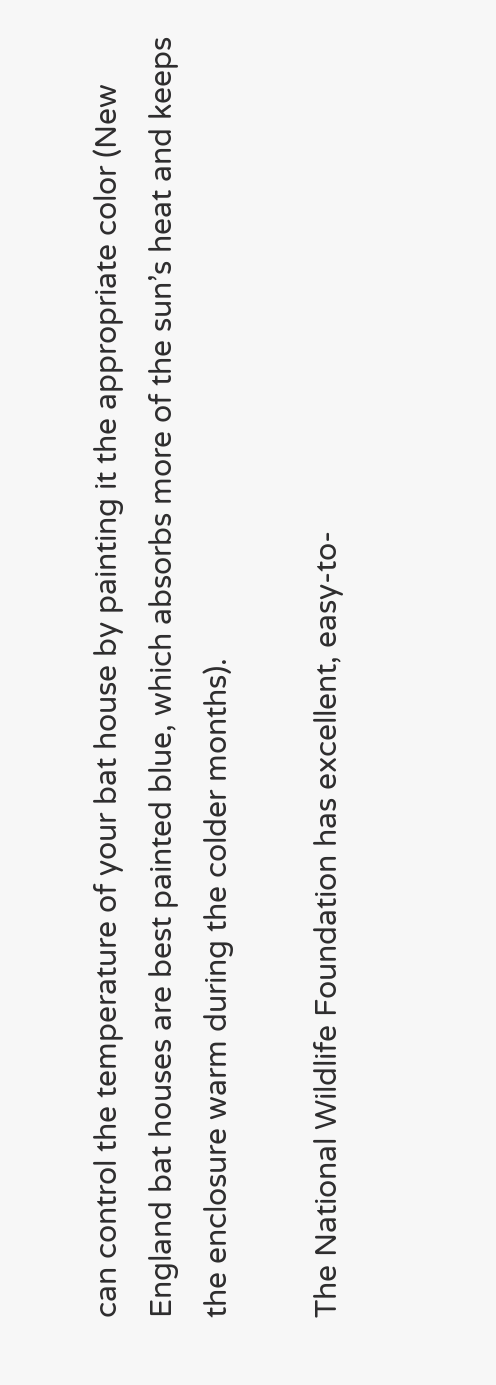can control the temperature of your bat house by painting it the appropriate color (New England bat houses are best painted blue, which absorbs more of the sun’s heat and keeps the enclosure warm during the colder months).

The National Wildlife Foundation has excellent, easy-to-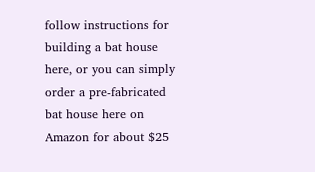follow instructions for building a bat house here, or you can simply order a pre-fabricated bat house here on Amazon for about $25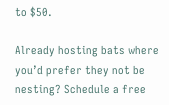to $50.

Already hosting bats where you’d prefer they not be nesting? Schedule a free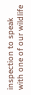inspection to speak with one of our wildlife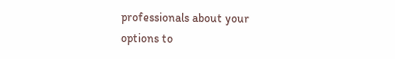professionals about your options to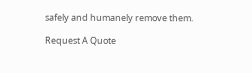safely and humanely remove them.

Request A Quote